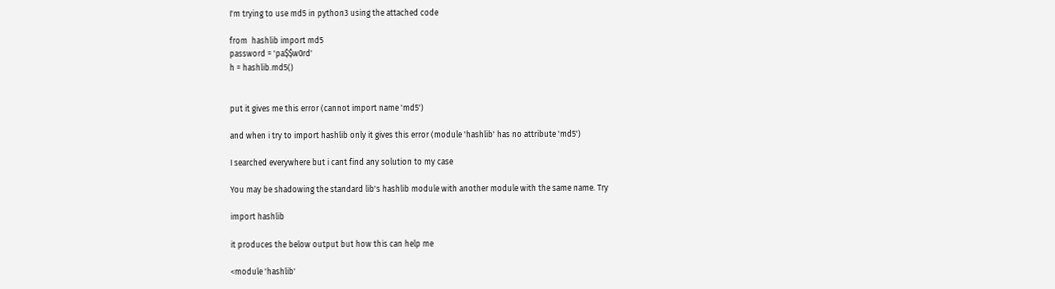I'm trying to use md5 in python3 using the attached code

from  hashlib import md5
password = 'pa$$w0rd'
h = hashlib.md5()


put it gives me this error (cannot import name 'md5')

and when i try to import hashlib only it gives this error (module 'hashlib' has no attribute 'md5')

I searched everywhere but i cant find any solution to my case

You may be shadowing the standard lib's hashlib module with another module with the same name. Try

import hashlib

it produces the below output but how this can help me

<module 'hashlib'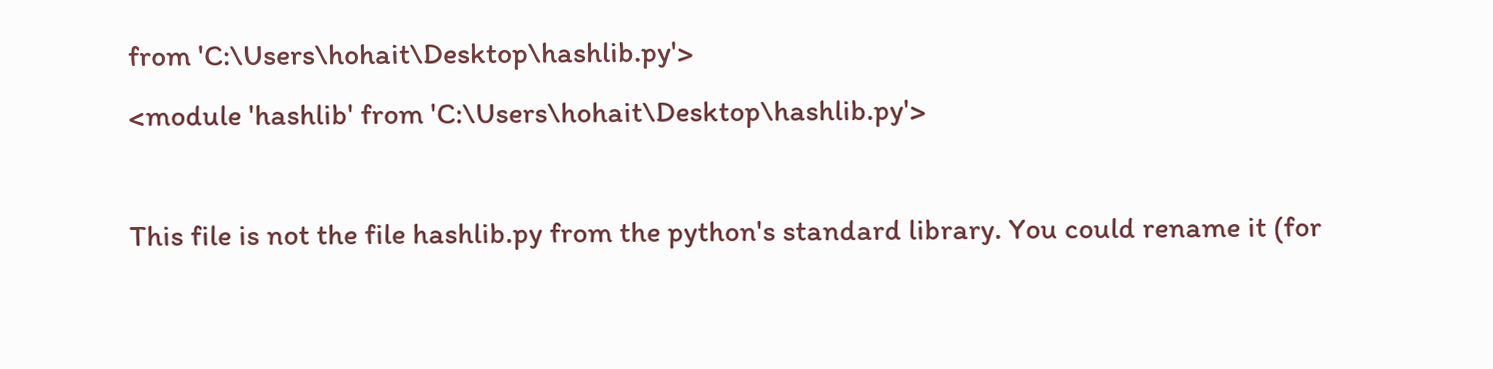from 'C:\Users\hohait\Desktop\hashlib.py'>
<module 'hashlib' from 'C:\Users\hohait\Desktop\hashlib.py'>

This file is not the file hashlib.py from the python's standard library. You could rename it (for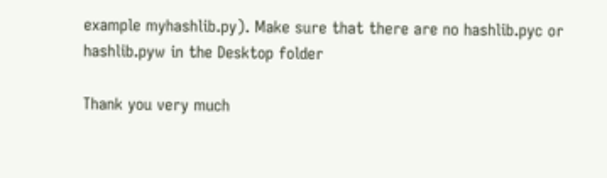example myhashlib.py). Make sure that there are no hashlib.pyc or hashlib.pyw in the Desktop folder

Thank you very much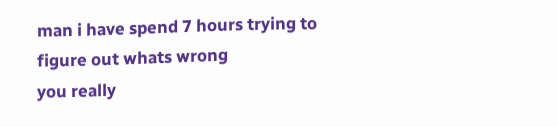man i have spend 7 hours trying to figure out whats wrong
you really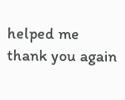helped me thank you again